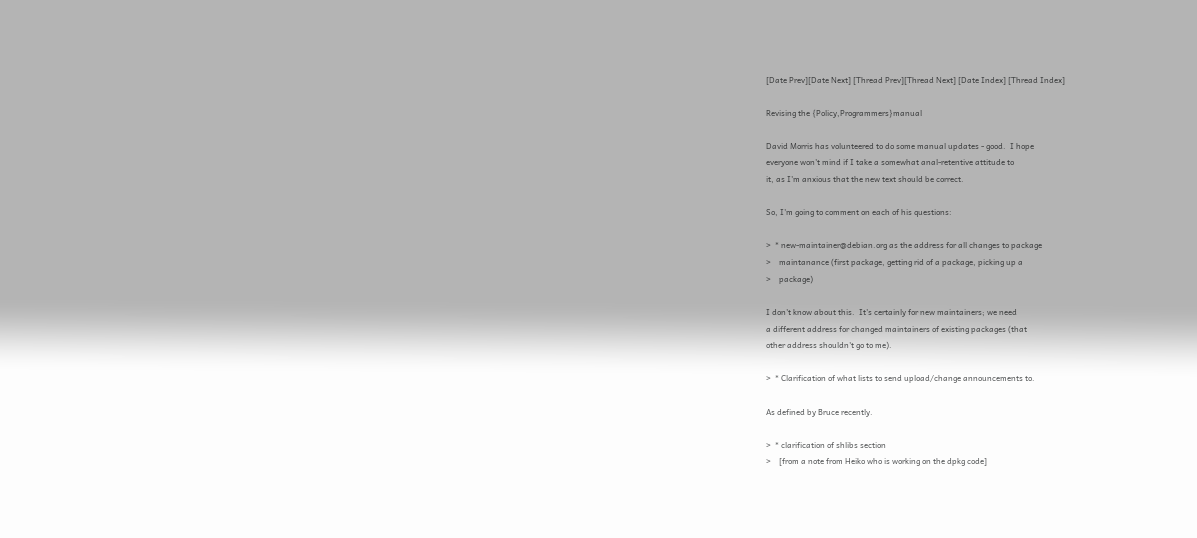[Date Prev][Date Next] [Thread Prev][Thread Next] [Date Index] [Thread Index]

Revising the {Policy,Programmers}manual

David Morris has volunteered to do some manual updates - good.  I hope
everyone won't mind if I take a somewhat anal-retentive attitude to
it, as I'm anxious that the new text should be correct.

So, I'm going to comment on each of his questions:

>  * new-maintainer@debian.org as the address for all changes to package
>    maintanance (first package, getting rid of a package, picking up a
>    package)

I don't know about this.  It's certainly for new maintainers; we need
a different address for changed maintainers of existing packages (that
other address shouldn't go to me).

>  * Clarification of what lists to send upload/change announcements to.

As defined by Bruce recently.

>  * clarification of shlibs section
>    [from a note from Heiko who is working on the dpkg code]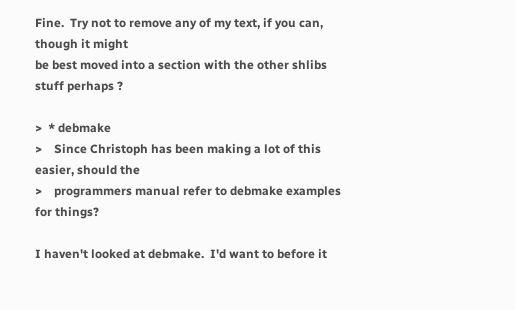Fine.  Try not to remove any of my text, if you can, though it might
be best moved into a section with the other shlibs stuff perhaps ?

>  * debmake
>    Since Christoph has been making a lot of this easier, should the
>    programmers manual refer to debmake examples for things?

I haven't looked at debmake.  I'd want to before it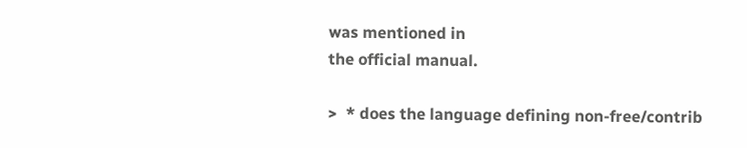was mentioned in
the official manual.

>  * does the language defining non-free/contrib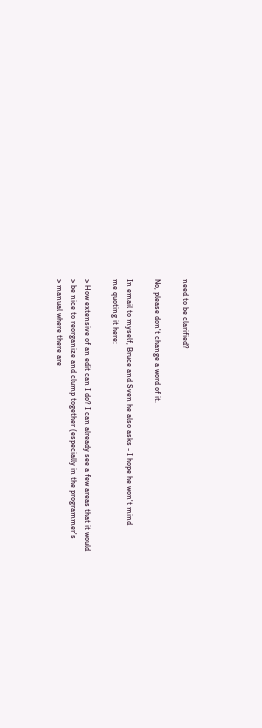need to be clarified?

No, please don't change a word of it.

In email to myself, Bruce and Sven he also asks - I hope he won't mind
me quoting it here:

> How extensive of an edit can I do? I can already see a few areas that it would
> be nice to reorganize and clump together (especially in the programmer's
> manual where there are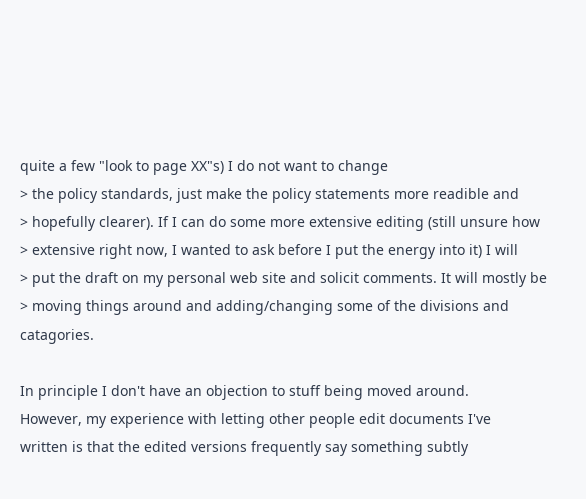quite a few "look to page XX"s) I do not want to change
> the policy standards, just make the policy statements more readible and
> hopefully clearer). If I can do some more extensive editing (still unsure how
> extensive right now, I wanted to ask before I put the energy into it) I will
> put the draft on my personal web site and solicit comments. It will mostly be
> moving things around and adding/changing some of the divisions and catagories.

In principle I don't have an objection to stuff being moved around.
However, my experience with letting other people edit documents I've
written is that the edited versions frequently say something subtly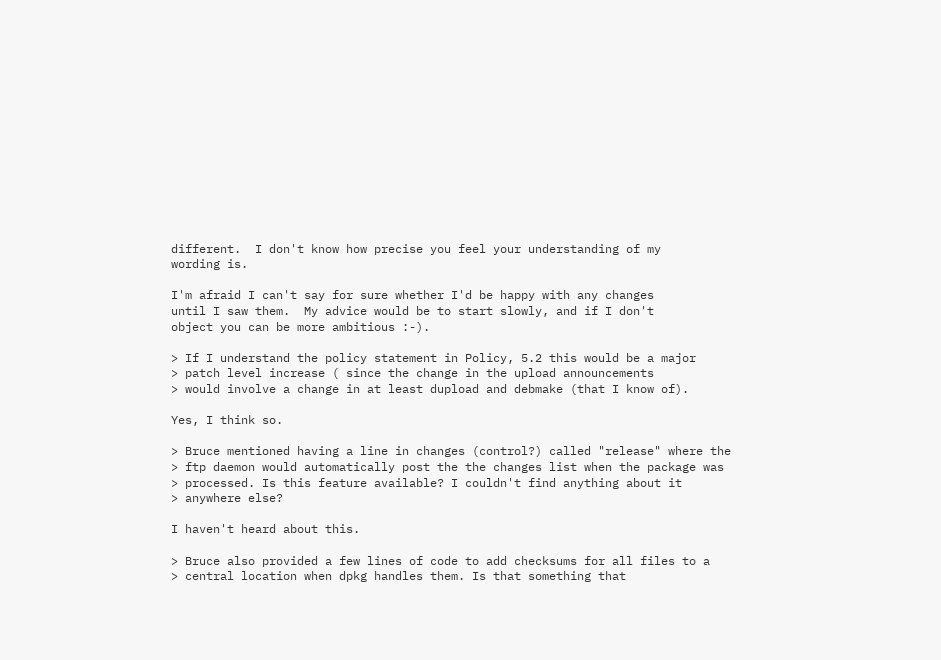different.  I don't know how precise you feel your understanding of my
wording is.

I'm afraid I can't say for sure whether I'd be happy with any changes
until I saw them.  My advice would be to start slowly, and if I don't
object you can be more ambitious :-).

> If I understand the policy statement in Policy, 5.2 this would be a major
> patch level increase ( since the change in the upload announcements
> would involve a change in at least dupload and debmake (that I know of).

Yes, I think so.

> Bruce mentioned having a line in changes (control?) called "release" where the
> ftp daemon would automatically post the the changes list when the package was
> processed. Is this feature available? I couldn't find anything about it
> anywhere else?

I haven't heard about this.

> Bruce also provided a few lines of code to add checksums for all files to a
> central location when dpkg handles them. Is that something that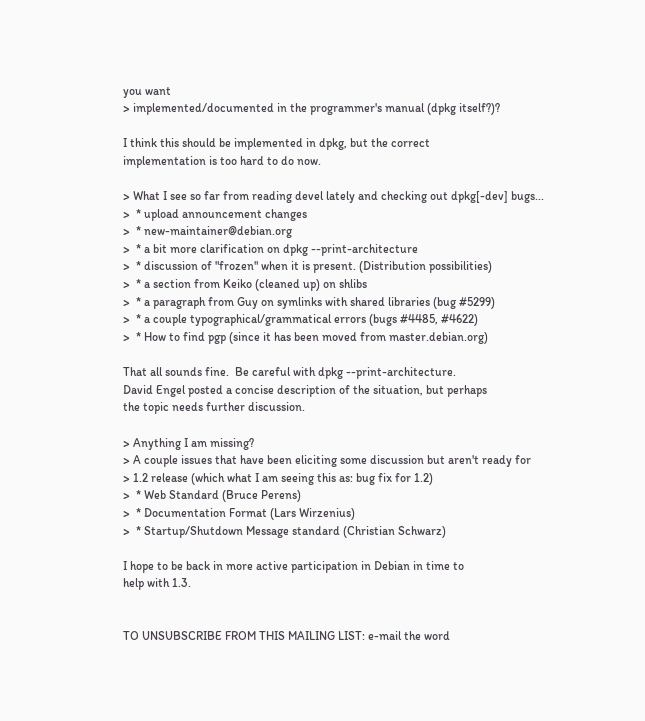you want
> implemented/documented in the programmer's manual (dpkg itself?)?

I think this should be implemented in dpkg, but the correct
implementation is too hard to do now.

> What I see so far from reading devel lately and checking out dpkg[-dev] bugs...
>  * upload announcement changes
>  * new-maintainer@debian.org
>  * a bit more clarification on dpkg --print-architecture
>  * discussion of "frozen" when it is present. (Distribution possibilities)
>  * a section from Keiko (cleaned up) on shlibs
>  * a paragraph from Guy on symlinks with shared libraries (bug #5299)
>  * a couple typographical/grammatical errors (bugs #4485, #4622)
>  * How to find pgp (since it has been moved from master.debian.org)

That all sounds fine.  Be careful with dpkg --print-architecture.
David Engel posted a concise description of the situation, but perhaps
the topic needs further discussion.

> Anything I am missing?
> A couple issues that have been eliciting some discussion but aren't ready for
> 1.2 release (which what I am seeing this as: bug fix for 1.2)
>  * Web Standard (Bruce Perens)
>  * Documentation Format (Lars Wirzenius)
>  * Startup/Shutdown Message standard (Christian Schwarz)

I hope to be back in more active participation in Debian in time to
help with 1.3.


TO UNSUBSCRIBE FROM THIS MAILING LIST: e-mail the word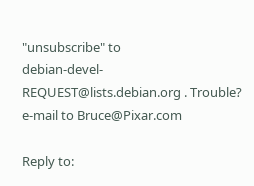"unsubscribe" to
debian-devel-REQUEST@lists.debian.org . Trouble? e-mail to Bruce@Pixar.com

Reply to: